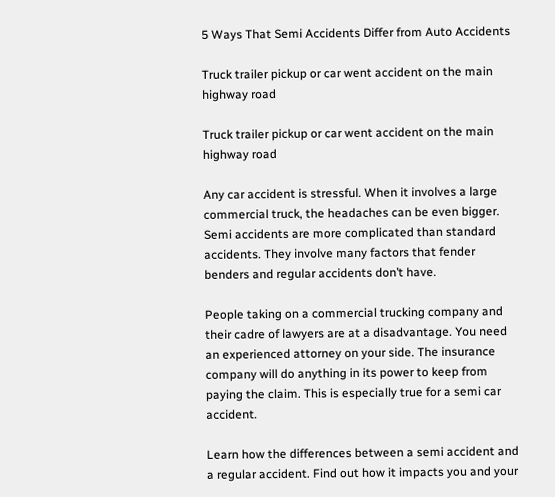5 Ways That Semi Accidents Differ from Auto Accidents

Truck trailer pickup or car went accident on the main highway road

Truck trailer pickup or car went accident on the main highway road

Any car accident is stressful. When it involves a large commercial truck, the headaches can be even bigger. Semi accidents are more complicated than standard accidents. They involve many factors that fender benders and regular accidents don’t have.

People taking on a commercial trucking company and their cadre of lawyers are at a disadvantage. You need an experienced attorney on your side. The insurance company will do anything in its power to keep from paying the claim. This is especially true for a semi car accident.

Learn how the differences between a semi accident and a regular accident. Find out how it impacts you and your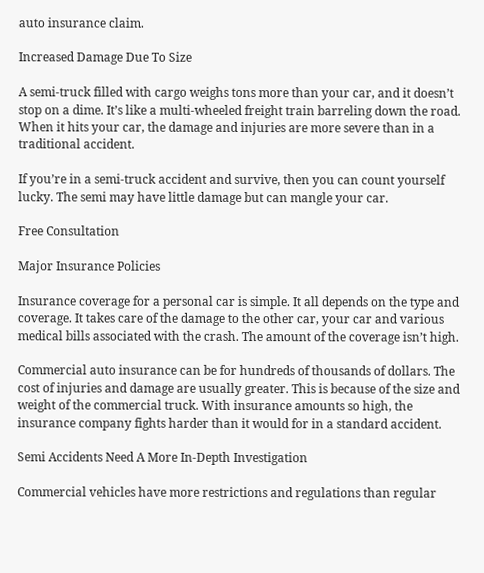auto insurance claim.

Increased Damage Due To Size

A semi-truck filled with cargo weighs tons more than your car, and it doesn’t stop on a dime. It’s like a multi-wheeled freight train barreling down the road. When it hits your car, the damage and injuries are more severe than in a traditional accident.

If you’re in a semi-truck accident and survive, then you can count yourself lucky. The semi may have little damage but can mangle your car.

Free Consultation

Major Insurance Policies

Insurance coverage for a personal car is simple. It all depends on the type and coverage. It takes care of the damage to the other car, your car and various medical bills associated with the crash. The amount of the coverage isn’t high.

Commercial auto insurance can be for hundreds of thousands of dollars. The cost of injuries and damage are usually greater. This is because of the size and weight of the commercial truck. With insurance amounts so high, the insurance company fights harder than it would for in a standard accident.

Semi Accidents Need A More In-Depth Investigation

Commercial vehicles have more restrictions and regulations than regular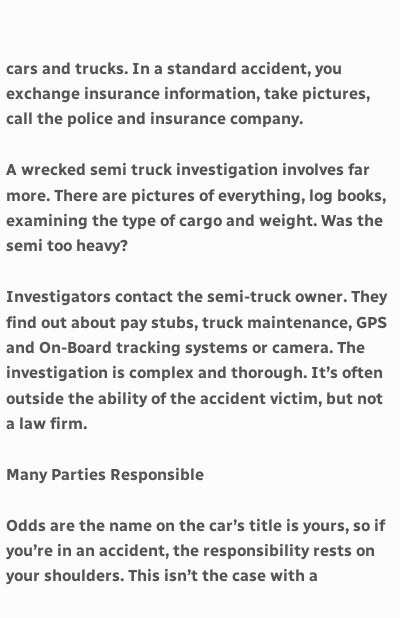cars and trucks. In a standard accident, you exchange insurance information, take pictures, call the police and insurance company.

A wrecked semi truck investigation involves far more. There are pictures of everything, log books, examining the type of cargo and weight. Was the semi too heavy?

Investigators contact the semi-truck owner. They find out about pay stubs, truck maintenance, GPS and On-Board tracking systems or camera. The investigation is complex and thorough. It’s often outside the ability of the accident victim, but not a law firm.

Many Parties Responsible

Odds are the name on the car’s title is yours, so if you’re in an accident, the responsibility rests on your shoulders. This isn’t the case with a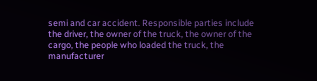semi and car accident. Responsible parties include the driver, the owner of the truck, the owner of the cargo, the people who loaded the truck, the manufacturer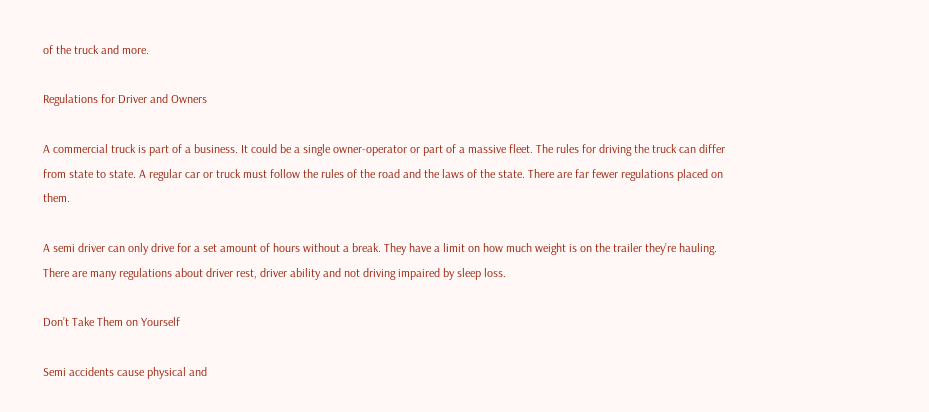of the truck and more.

Regulations for Driver and Owners

A commercial truck is part of a business. It could be a single owner-operator or part of a massive fleet. The rules for driving the truck can differ from state to state. A regular car or truck must follow the rules of the road and the laws of the state. There are far fewer regulations placed on them.

A semi driver can only drive for a set amount of hours without a break. They have a limit on how much weight is on the trailer they’re hauling. There are many regulations about driver rest, driver ability and not driving impaired by sleep loss.

Don’t Take Them on Yourself

Semi accidents cause physical and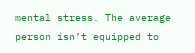mental stress. The average person isn’t equipped to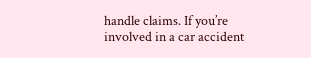handle claims. If you’re involved in a car accident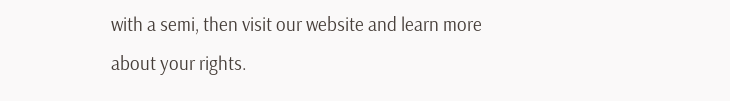with a semi, then visit our website and learn more about your rights.